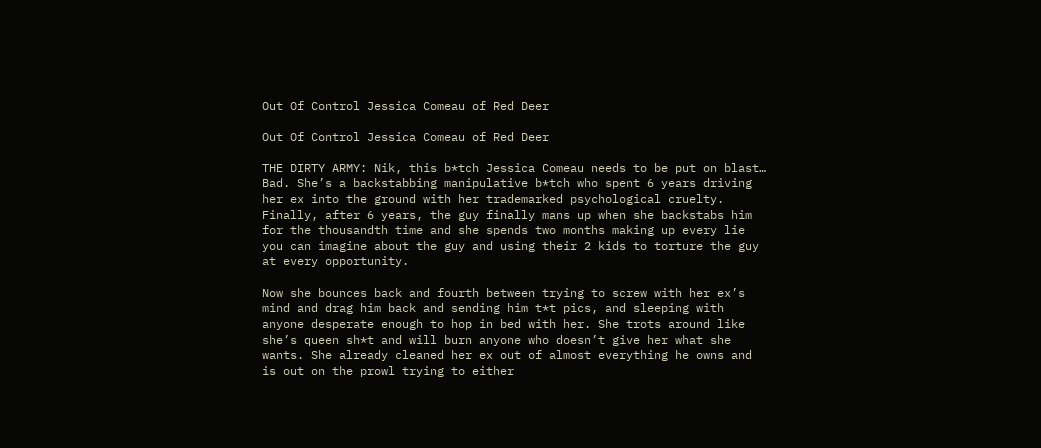Out Of Control Jessica Comeau of Red Deer

Out Of Control Jessica Comeau of Red Deer

THE DIRTY ARMY: Nik, this b*tch Jessica Comeau needs to be put on blast… Bad. She’s a backstabbing manipulative b*tch who spent 6 years driving her ex into the ground with her trademarked psychological cruelty. Finally, after 6 years, the guy finally mans up when she backstabs him for the thousandth time and she spends two months making up every lie you can imagine about the guy and using their 2 kids to torture the guy at every opportunity.

Now she bounces back and fourth between trying to screw with her ex’s mind and drag him back and sending him t*t pics, and sleeping with anyone desperate enough to hop in bed with her. She trots around like she’s queen sh*t and will burn anyone who doesn’t give her what she wants. She already cleaned her ex out of almost everything he owns and is out on the prowl trying to either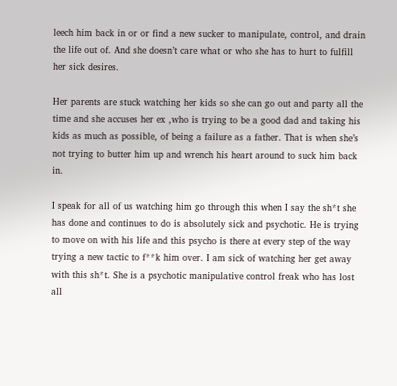leech him back in or or find a new sucker to manipulate, control, and drain the life out of. And she doesn’t care what or who she has to hurt to fulfill her sick desires.

Her parents are stuck watching her kids so she can go out and party all the time and she accuses her ex ,who is trying to be a good dad and taking his kids as much as possible, of being a failure as a father. That is when she’s not trying to butter him up and wrench his heart around to suck him back in.

I speak for all of us watching him go through this when I say the sh*t she has done and continues to do is absolutely sick and psychotic. He is trying to move on with his life and this psycho is there at every step of the way trying a new tactic to f**k him over. I am sick of watching her get away with this sh*t. She is a psychotic manipulative control freak who has lost all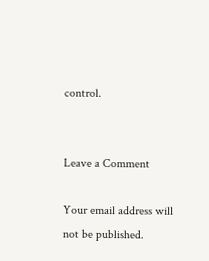control.


Leave a Comment

Your email address will not be published.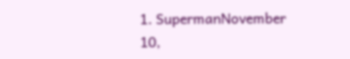1. SupermanNovember 10,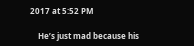2017 at 5:52 PM

    He’s just mad because his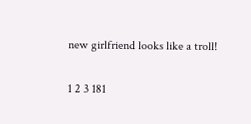new girlfriend looks like a troll!

1 2 3 181